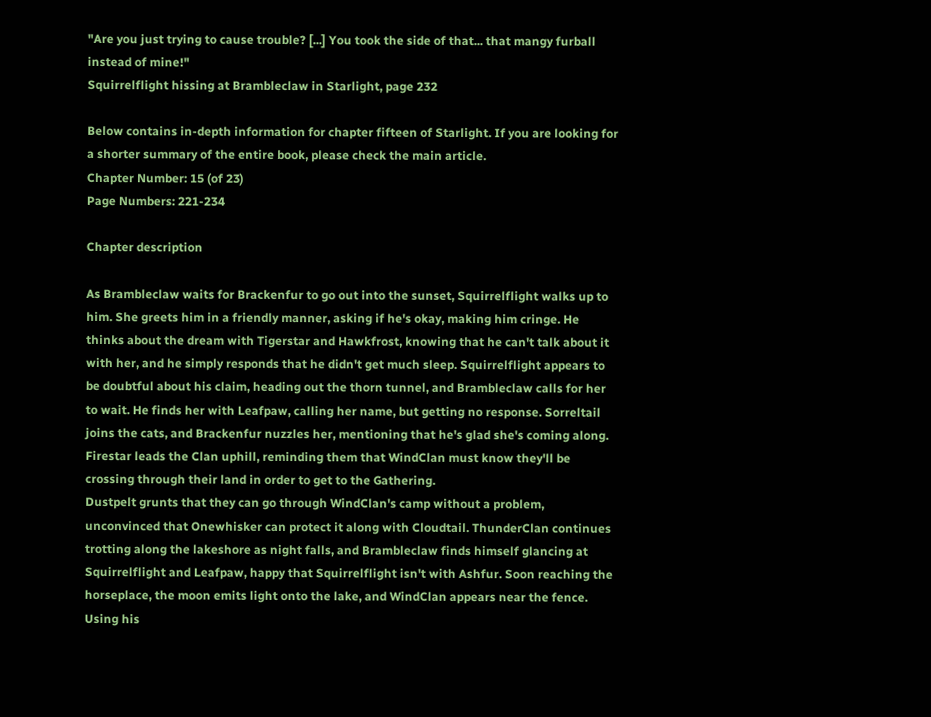"Are you just trying to cause trouble? [...] You took the side of that... that mangy furball instead of mine!"
Squirrelflight hissing at Brambleclaw in Starlight, page 232

Below contains in-depth information for chapter fifteen of Starlight. If you are looking for a shorter summary of the entire book, please check the main article.
Chapter Number: 15 (of 23)
Page Numbers: 221-234

Chapter description

As Brambleclaw waits for Brackenfur to go out into the sunset, Squirrelflight walks up to him. She greets him in a friendly manner, asking if he's okay, making him cringe. He thinks about the dream with Tigerstar and Hawkfrost, knowing that he can't talk about it with her, and he simply responds that he didn't get much sleep. Squirrelflight appears to be doubtful about his claim, heading out the thorn tunnel, and Brambleclaw calls for her to wait. He finds her with Leafpaw, calling her name, but getting no response. Sorreltail joins the cats, and Brackenfur nuzzles her, mentioning that he's glad she's coming along. Firestar leads the Clan uphill, reminding them that WindClan must know they'll be crossing through their land in order to get to the Gathering.
Dustpelt grunts that they can go through WindClan's camp without a problem, unconvinced that Onewhisker can protect it along with Cloudtail. ThunderClan continues trotting along the lakeshore as night falls, and Brambleclaw finds himself glancing at Squirrelflight and Leafpaw, happy that Squirrelflight isn't with Ashfur. Soon reaching the horseplace, the moon emits light onto the lake, and WindClan appears near the fence. Using his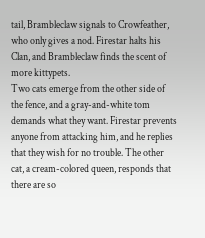tail, Brambleclaw signals to Crowfeather, who only gives a nod. Firestar halts his Clan, and Brambleclaw finds the scent of more kittypets.
Two cats emerge from the other side of the fence, and a gray-and-white tom demands what they want. Firestar prevents anyone from attacking him, and he replies that they wish for no trouble. The other cat, a cream-colored queen, responds that there are so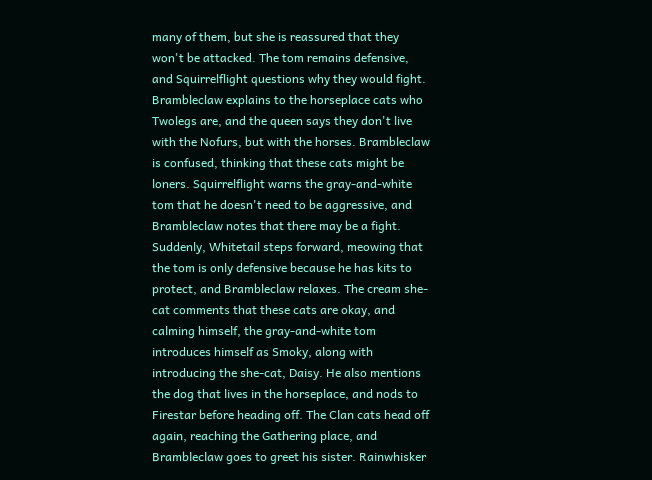many of them, but she is reassured that they won't be attacked. The tom remains defensive, and Squirrelflight questions why they would fight. Brambleclaw explains to the horseplace cats who Twolegs are, and the queen says they don't live with the Nofurs, but with the horses. Brambleclaw is confused, thinking that these cats might be loners. Squirrelflight warns the gray-and-white tom that he doesn't need to be aggressive, and Brambleclaw notes that there may be a fight.
Suddenly, Whitetail steps forward, meowing that the tom is only defensive because he has kits to protect, and Brambleclaw relaxes. The cream she-cat comments that these cats are okay, and calming himself, the gray-and-white tom introduces himself as Smoky, along with introducing the she-cat, Daisy. He also mentions the dog that lives in the horseplace, and nods to Firestar before heading off. The Clan cats head off again, reaching the Gathering place, and Brambleclaw goes to greet his sister. Rainwhisker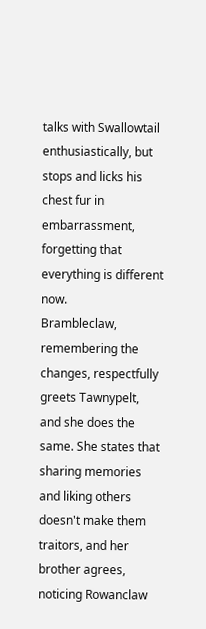talks with Swallowtail enthusiastically, but stops and licks his chest fur in embarrassment, forgetting that everything is different now.
Brambleclaw, remembering the changes, respectfully greets Tawnypelt, and she does the same. She states that sharing memories and liking others doesn't make them traitors, and her brother agrees, noticing Rowanclaw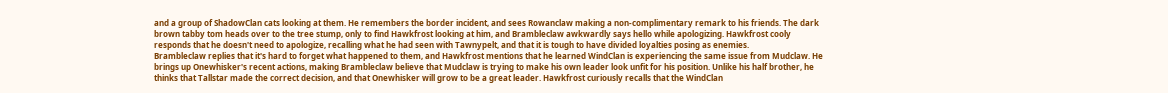and a group of ShadowClan cats looking at them. He remembers the border incident, and sees Rowanclaw making a non-complimentary remark to his friends. The dark brown tabby tom heads over to the tree stump, only to find Hawkfrost looking at him, and Brambleclaw awkwardly says hello while apologizing. Hawkfrost cooly responds that he doesn't need to apologize, recalling what he had seen with Tawnypelt, and that it is tough to have divided loyalties posing as enemies.
Brambleclaw replies that it's hard to forget what happened to them, and Hawkfrost mentions that he learned WindClan is experiencing the same issue from Mudclaw. He brings up Onewhisker's recent actions, making Brambleclaw believe that Mudclaw is trying to make his own leader look unfit for his position. Unlike his half brother, he thinks that Tallstar made the correct decision, and that Onewhisker will grow to be a great leader. Hawkfrost curiously recalls that the WindClan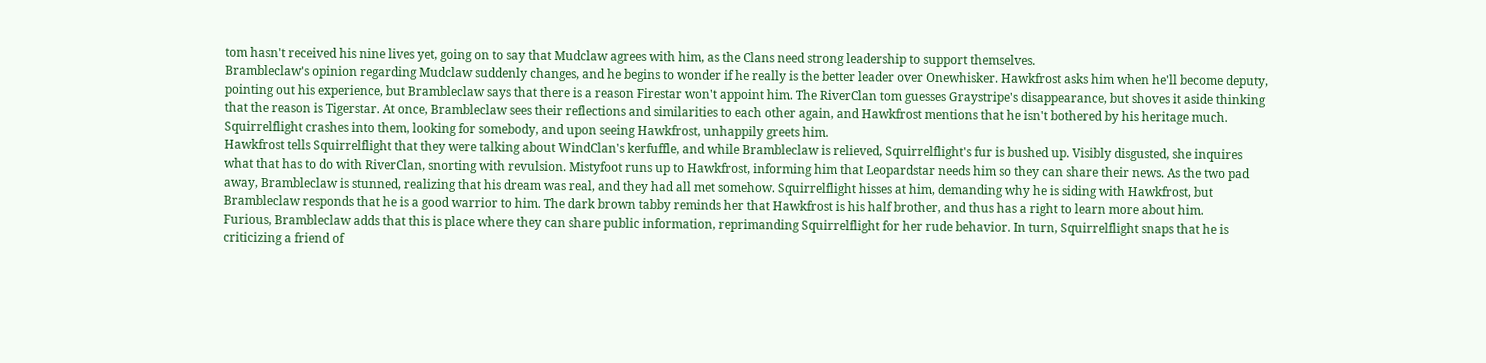tom hasn't received his nine lives yet, going on to say that Mudclaw agrees with him, as the Clans need strong leadership to support themselves.
Brambleclaw's opinion regarding Mudclaw suddenly changes, and he begins to wonder if he really is the better leader over Onewhisker. Hawkfrost asks him when he'll become deputy, pointing out his experience, but Brambleclaw says that there is a reason Firestar won't appoint him. The RiverClan tom guesses Graystripe's disappearance, but shoves it aside thinking that the reason is Tigerstar. At once, Brambleclaw sees their reflections and similarities to each other again, and Hawkfrost mentions that he isn't bothered by his heritage much. Squirrelflight crashes into them, looking for somebody, and upon seeing Hawkfrost, unhappily greets him.
Hawkfrost tells Squirrelflight that they were talking about WindClan's kerfuffle, and while Brambleclaw is relieved, Squirrelflight's fur is bushed up. Visibly disgusted, she inquires what that has to do with RiverClan, snorting with revulsion. Mistyfoot runs up to Hawkfrost, informing him that Leopardstar needs him so they can share their news. As the two pad away, Brambleclaw is stunned, realizing that his dream was real, and they had all met somehow. Squirrelflight hisses at him, demanding why he is siding with Hawkfrost, but Brambleclaw responds that he is a good warrior to him. The dark brown tabby reminds her that Hawkfrost is his half brother, and thus has a right to learn more about him.
Furious, Brambleclaw adds that this is place where they can share public information, reprimanding Squirrelflight for her rude behavior. In turn, Squirrelflight snaps that he is criticizing a friend of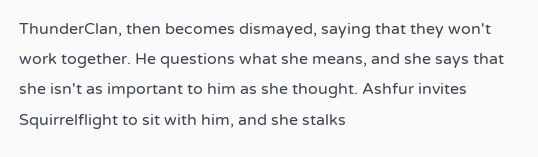ThunderClan, then becomes dismayed, saying that they won't work together. He questions what she means, and she says that she isn't as important to him as she thought. Ashfur invites Squirrelflight to sit with him, and she stalks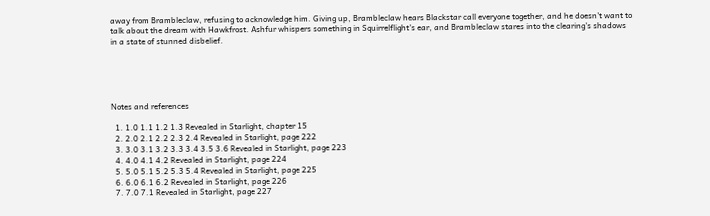away from Brambleclaw, refusing to acknowledge him. Giving up, Brambleclaw hears Blackstar call everyone together, and he doesn't want to talk about the dream with Hawkfrost. Ashfur whispers something in Squirrelflight's ear, and Brambleclaw stares into the clearing's shadows in a state of stunned disbelief.





Notes and references

  1. 1.0 1.1 1.2 1.3 Revealed in Starlight, chapter 15
  2. 2.0 2.1 2.2 2.3 2.4 Revealed in Starlight, page 222
  3. 3.0 3.1 3.2 3.3 3.4 3.5 3.6 Revealed in Starlight, page 223
  4. 4.0 4.1 4.2 Revealed in Starlight, page 224
  5. 5.0 5.1 5.2 5.3 5.4 Revealed in Starlight, page 225
  6. 6.0 6.1 6.2 Revealed in Starlight, page 226
  7. 7.0 7.1 Revealed in Starlight, page 227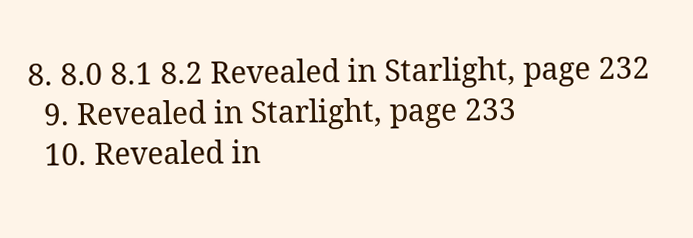8. 8.0 8.1 8.2 Revealed in Starlight, page 232
  9. Revealed in Starlight, page 233
  10. Revealed in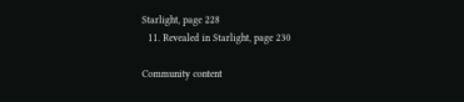Starlight, page 228
  11. Revealed in Starlight, page 230

Community content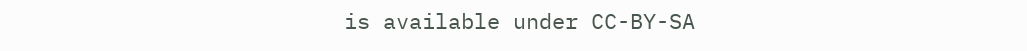is available under CC-BY-SA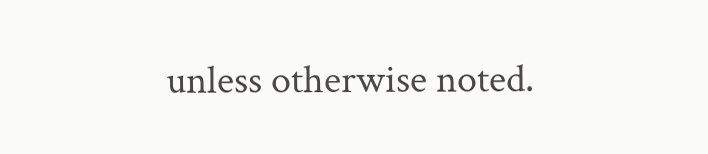unless otherwise noted.